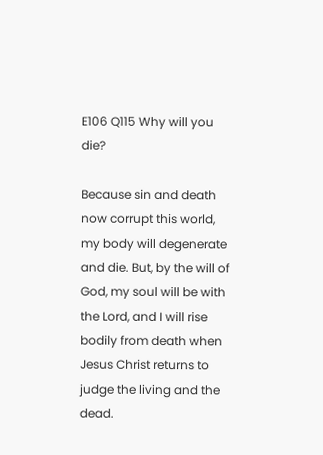E106 Q115 Why will you die?

Because sin and death now corrupt this world, my body will degenerate and die. But, by the will of God, my soul will be with the Lord, and I will rise bodily from death when Jesus Christ returns to judge the living and the dead.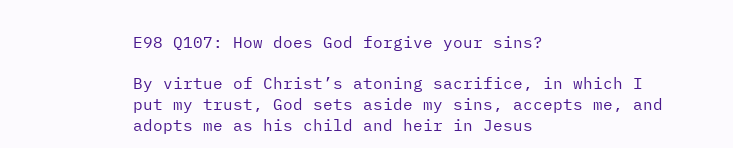E98 Q107: How does God forgive your sins?

By virtue of Christ’s atoning sacrifice, in which I put my trust, God sets aside my sins, accepts me, and adopts me as his child and heir in Jesus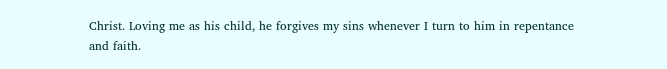Christ. Loving me as his child, he forgives my sins whenever I turn to him in repentance and faith.